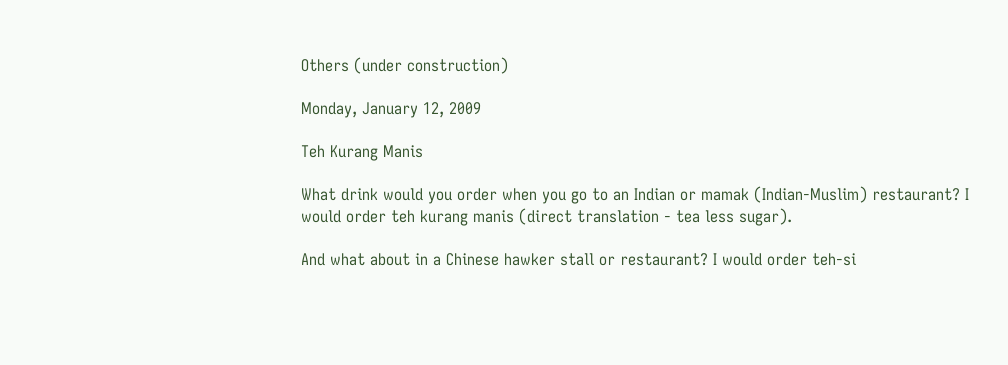Others (under construction)

Monday, January 12, 2009

Teh Kurang Manis

What drink would you order when you go to an Indian or mamak (Indian-Muslim) restaurant? I would order teh kurang manis (direct translation - tea less sugar).

And what about in a Chinese hawker stall or restaurant? I would order teh-si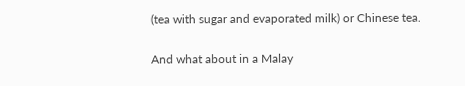(tea with sugar and evaporated milk) or Chinese tea.

And what about in a Malay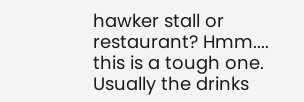hawker stall or restaurant? Hmm.... this is a tough one. Usually the drinks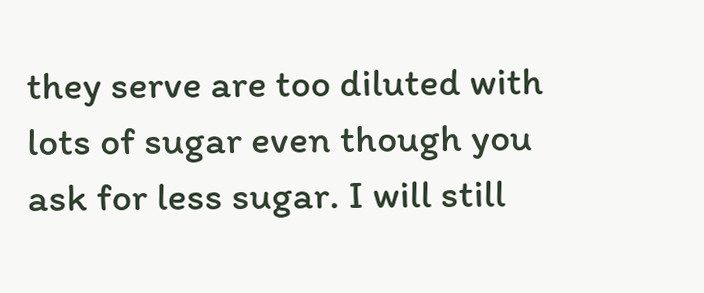they serve are too diluted with lots of sugar even though you ask for less sugar. I will still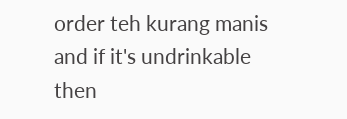order teh kurang manis and if it's undrinkable then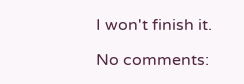I won't finish it.

No comments: